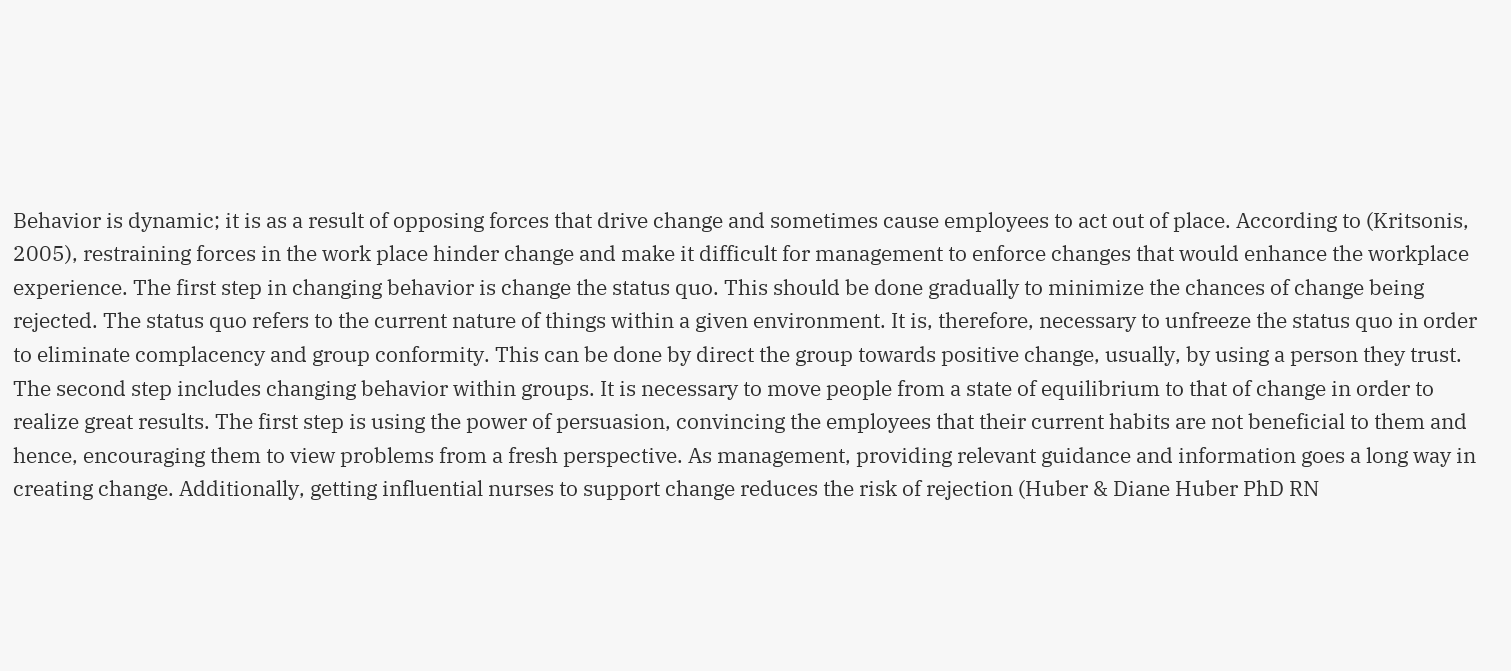Behavior is dynamic; it is as a result of opposing forces that drive change and sometimes cause employees to act out of place. According to (Kritsonis, 2005), restraining forces in the work place hinder change and make it difficult for management to enforce changes that would enhance the workplace experience. The first step in changing behavior is change the status quo. This should be done gradually to minimize the chances of change being rejected. The status quo refers to the current nature of things within a given environment. It is, therefore, necessary to unfreeze the status quo in order to eliminate complacency and group conformity. This can be done by direct the group towards positive change, usually, by using a person they trust. The second step includes changing behavior within groups. It is necessary to move people from a state of equilibrium to that of change in order to realize great results. The first step is using the power of persuasion, convincing the employees that their current habits are not beneficial to them and hence, encouraging them to view problems from a fresh perspective. As management, providing relevant guidance and information goes a long way in creating change. Additionally, getting influential nurses to support change reduces the risk of rejection (Huber & Diane Huber PhD RN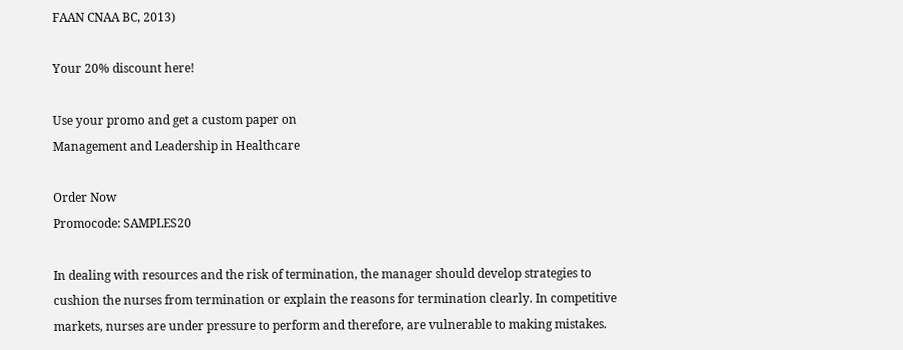FAAN CNAA BC, 2013)

Your 20% discount here!

Use your promo and get a custom paper on
Management and Leadership in Healthcare

Order Now
Promocode: SAMPLES20

In dealing with resources and the risk of termination, the manager should develop strategies to cushion the nurses from termination or explain the reasons for termination clearly. In competitive markets, nurses are under pressure to perform and therefore, are vulnerable to making mistakes.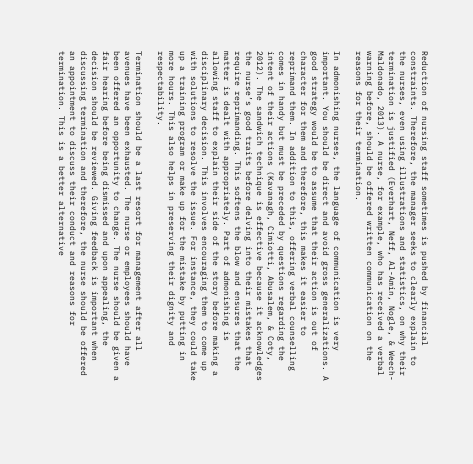Reduction of nursing staff sometimes is pushed by financial constraints. Therefore, the manager seeks to clearly explain to the nurses, even using illustrations and statistics, on why their termination is justified (Everhart, Neff, Al-Amin, Nogle, & Weech-Maldonado, 2013). A nurse, for example, who has received a verbal warning before, should be offered written communication on the reasons for their termination.

In admonishing nurses, the language of communication is very important. You should be direct and avoid gross generalizations. A good strategy would be to assume that their action is out of character for them and therefore, this makes it easier to reprimand them. In addition to this, offering verbal counselling comes in handy but must be preceded by questions regarding the intent of their actions (Kavanagh, Cimiotti, Abusalem, & Coty, 2012). The sandwich technique is effective because it acknowledges the nurse’s good traits before delving into their mistakes that require reprimanding. This softens the blow and ensures that the matter is dealt with appropriately. Part of admonishing is allowing staff to explain their side of the story before making a disciplinary decision. This involves encouraging them to come up with solutions to resolve the issue. For instance, they could take up a training program or make up for the mistake by putting in more hours. This also helps in preserving their dignity and respectability.

Termination should be a last resort for management after all avenues have been exhausted. The nurse or employees should have been offered an opportunity to change. The nurse should be given a fair hearing before being dismissed and upon appealing, the decision should be reviewed. Giving feedback is important when discussing termination and therefore, the nurse should be offered an appointment to discuss their conduct and reasons for termination. This is a better alternative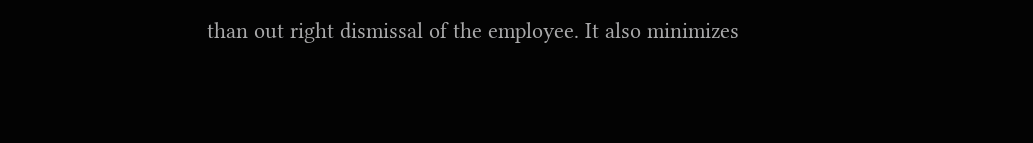than out right dismissal of the employee. It also minimizes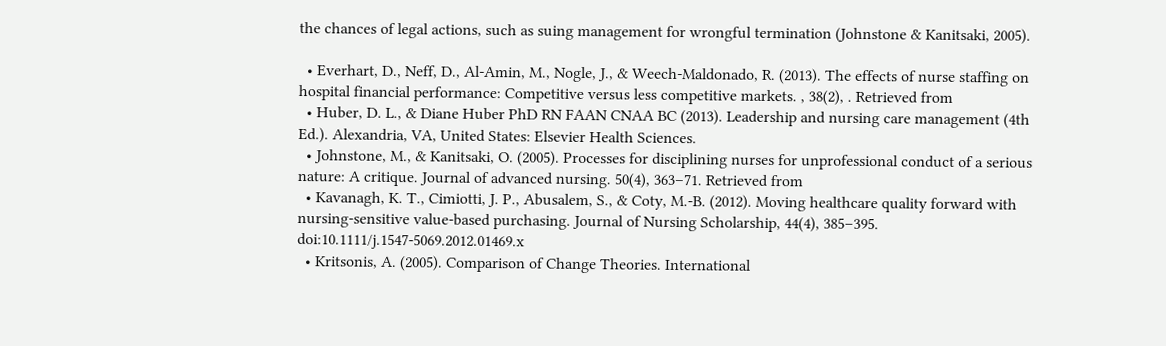the chances of legal actions, such as suing management for wrongful termination (Johnstone & Kanitsaki, 2005).

  • Everhart, D., Neff, D., Al-Amin, M., Nogle, J., & Weech-Maldonado, R. (2013). The effects of nurse staffing on hospital financial performance: Competitive versus less competitive markets. , 38(2), . Retrieved from
  • Huber, D. L., & Diane Huber PhD RN FAAN CNAA BC (2013). Leadership and nursing care management (4th Ed.). Alexandria, VA, United States: Elsevier Health Sciences.
  • Johnstone, M., & Kanitsaki, O. (2005). Processes for disciplining nurses for unprofessional conduct of a serious nature: A critique. Journal of advanced nursing. 50(4), 363–71. Retrieved from
  • Kavanagh, K. T., Cimiotti, J. P., Abusalem, S., & Coty, M.-B. (2012). Moving healthcare quality forward with nursing-sensitive value-based purchasing. Journal of Nursing Scholarship, 44(4), 385–395. doi:10.1111/j.1547-5069.2012.01469.x
  • Kritsonis, A. (2005). Comparison of Change Theories. International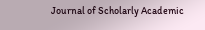Journal of Scholarly Academic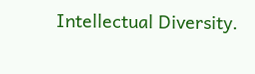Intellectual Diversity.